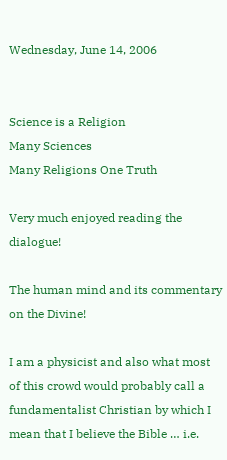Wednesday, June 14, 2006


Science is a Religion
Many Sciences
Many Religions One Truth

Very much enjoyed reading the dialogue!

The human mind and its commentary on the Divine!

I am a physicist and also what most of this crowd would probably call a fundamentalist Christian by which I mean that I believe the Bible … i.e.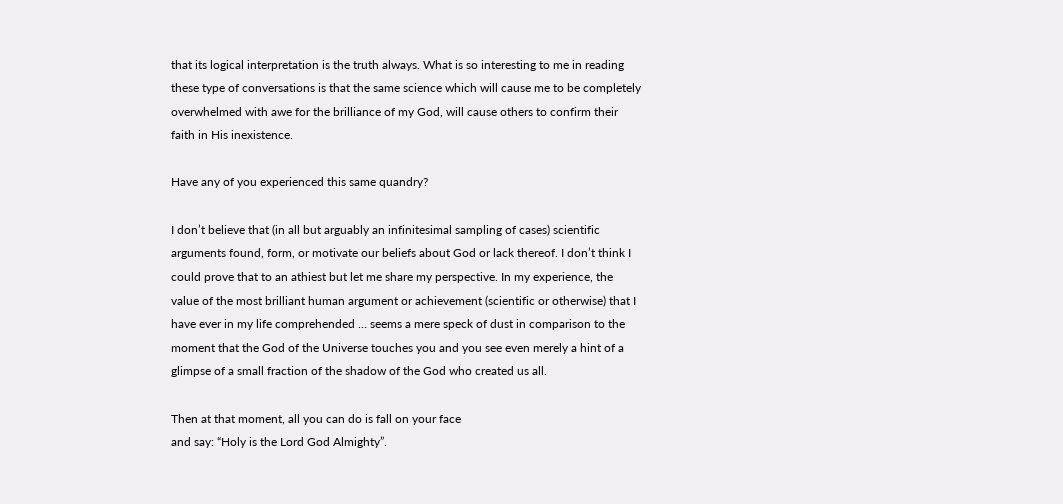that its logical interpretation is the truth always. What is so interesting to me in reading these type of conversations is that the same science which will cause me to be completely overwhelmed with awe for the brilliance of my God, will cause others to confirm their faith in His inexistence.

Have any of you experienced this same quandry?

I don’t believe that (in all but arguably an infinitesimal sampling of cases) scientific arguments found, form, or motivate our beliefs about God or lack thereof. I don’t think I could prove that to an athiest but let me share my perspective. In my experience, the value of the most brilliant human argument or achievement (scientific or otherwise) that I have ever in my life comprehended … seems a mere speck of dust in comparison to the moment that the God of the Universe touches you and you see even merely a hint of a glimpse of a small fraction of the shadow of the God who created us all.

Then at that moment, all you can do is fall on your face
and say: “Holy is the Lord God Almighty”.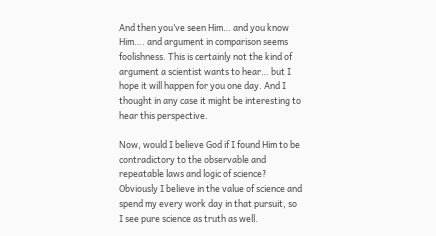And then you’ve seen Him… and you know Him…. and argument in comparison seems foolishness. This is certainly not the kind of argument a scientist wants to hear… but I hope it will happen for you one day. And I thought in any case it might be interesting to hear this perspective.

Now, would I believe God if I found Him to be contradictory to the observable and repeatable laws and logic of science? Obviously I believe in the value of science and spend my every work day in that pursuit, so I see pure science as truth as well.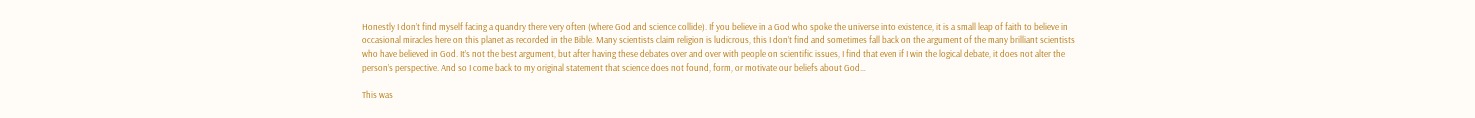Honestly I don’t find myself facing a quandry there very often (where God and science collide). If you believe in a God who spoke the universe into existence, it is a small leap of faith to believe in occasional miracles here on this planet as recorded in the Bible. Many scientists claim religion is ludicrous, this I don’t find and sometimes fall back on the argument of the many brilliant scientists who have believed in God. It’s not the best argument, but after having these debates over and over with people on scientific issues, I find that even if I win the logical debate, it does not alter the person’s perspective. And so I come back to my original statement that science does not found, form, or motivate our beliefs about God…

This was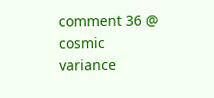comment 36 @ cosmic variance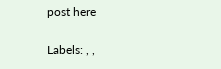post here

Labels: , ,